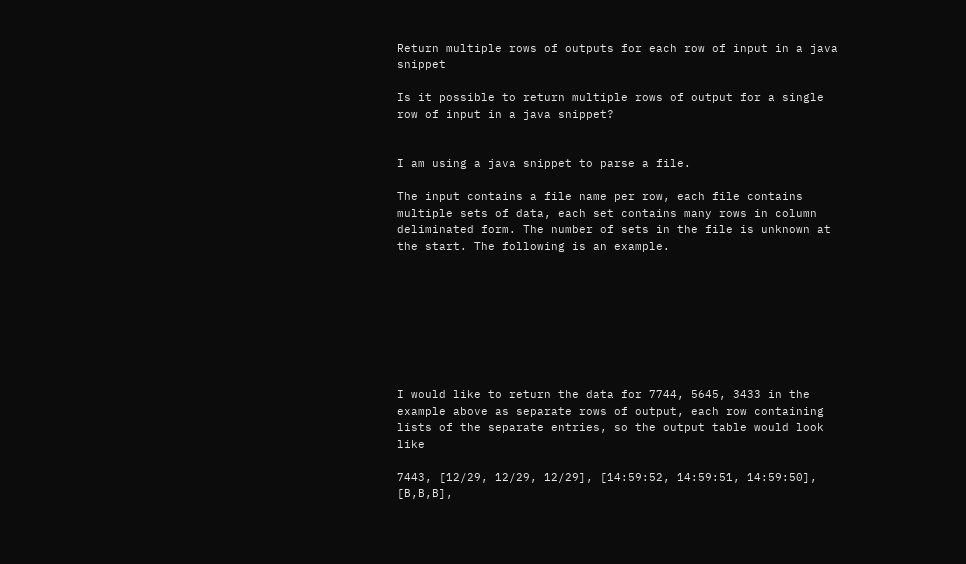Return multiple rows of outputs for each row of input in a java snippet

Is it possible to return multiple rows of output for a single row of input in a java snippet?


I am using a java snippet to parse a file.

The input contains a file name per row, each file contains multiple sets of data, each set contains many rows in column deliminated form. The number of sets in the file is unknown at the start. The following is an example.








I would like to return the data for 7744, 5645, 3433 in the example above as separate rows of output, each row containing lists of the separate entries, so the output table would look like

7443, [12/29, 12/29, 12/29], [14:59:52, 14:59:51, 14:59:50], [B,B,B],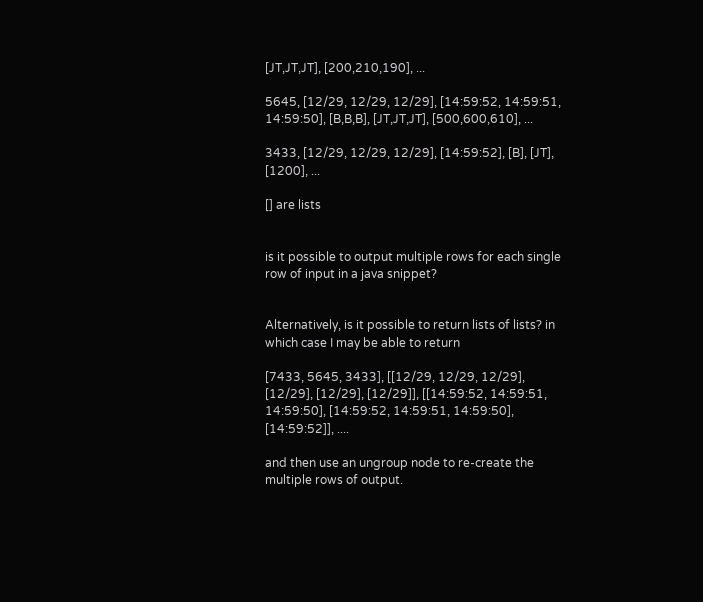[JT,JT,JT], [200,210,190], ...

5645, [12/29, 12/29, 12/29], [14:59:52, 14:59:51, 14:59:50], [B,B,B], [JT,JT,JT], [500,600,610], ...

3433, [12/29, 12/29, 12/29], [14:59:52], [B], [JT], [1200], ...

[] are lists


is it possible to output multiple rows for each single row of input in a java snippet?


Alternatively, is it possible to return lists of lists? in which case I may be able to return

[7433, 5645, 3433], [[12/29, 12/29, 12/29], [12/29], [12/29], [12/29]], [[14:59:52, 14:59:51, 14:59:50], [14:59:52, 14:59:51, 14:59:50], [14:59:52]], ....

and then use an ungroup node to re-create the multiple rows of output.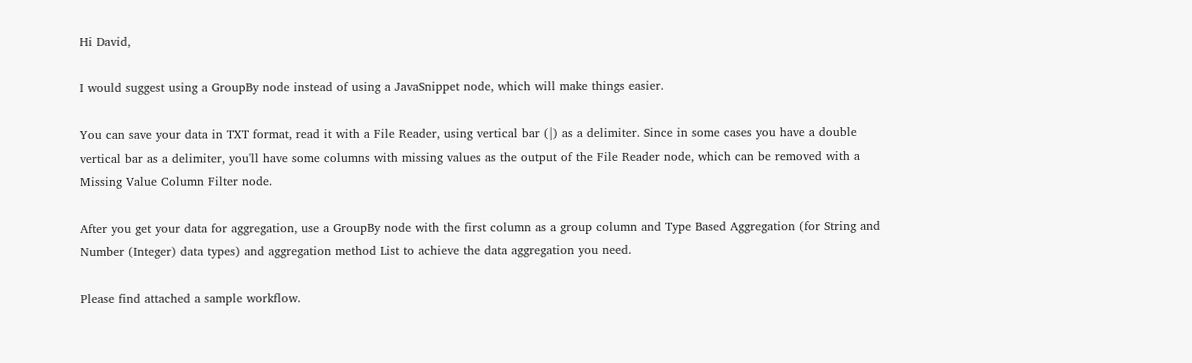Hi David,

I would suggest using a GroupBy node instead of using a JavaSnippet node, which will make things easier.

You can save your data in TXT format, read it with a File Reader, using vertical bar (|) as a delimiter. Since in some cases you have a double vertical bar as a delimiter, you'll have some columns with missing values as the output of the File Reader node, which can be removed with a Missing Value Column Filter node.

After you get your data for aggregation, use a GroupBy node with the first column as a group column and Type Based Aggregation (for String and Number (Integer) data types) and aggregation method List to achieve the data aggregation you need.

Please find attached a sample workflow.